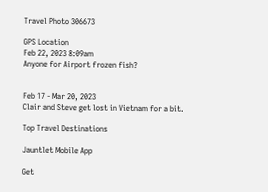Travel Photo 306673

GPS Location
Feb 22, 2023 8:09am
Anyone for Airport frozen fish?


Feb 17 - Mar 20, 2023
Clair and Steve get lost in Vietnam for a bit.

Top Travel Destinations

Jauntlet Mobile App

Get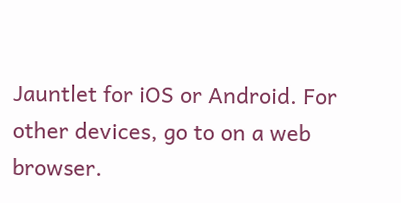Jauntlet for iOS or Android. For other devices, go to on a web browser.